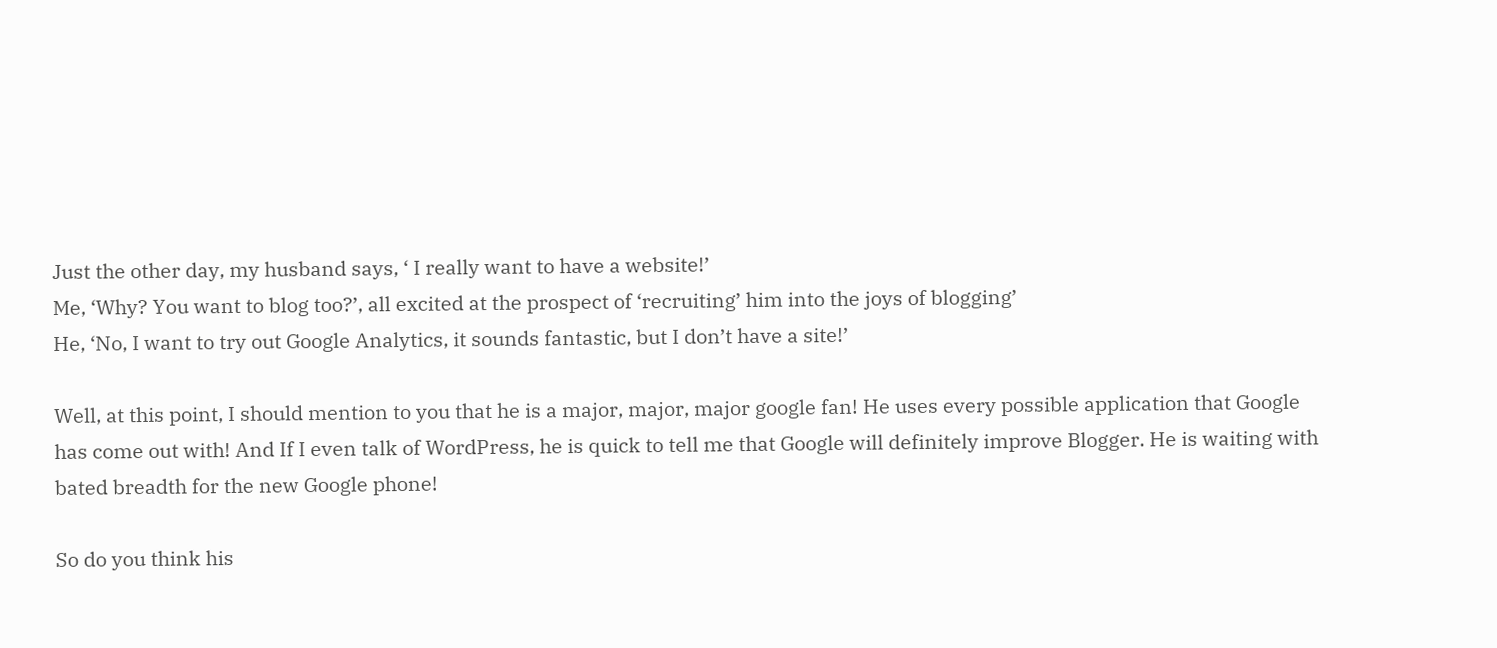Just the other day, my husband says, ‘ I really want to have a website!’
Me, ‘Why? You want to blog too?’, all excited at the prospect of ‘recruiting’ him into the joys of blogging’
He, ‘No, I want to try out Google Analytics, it sounds fantastic, but I don’t have a site!’

Well, at this point, I should mention to you that he is a major, major, major google fan! He uses every possible application that Google has come out with! And If I even talk of WordPress, he is quick to tell me that Google will definitely improve Blogger. He is waiting with bated breadth for the new Google phone!

So do you think his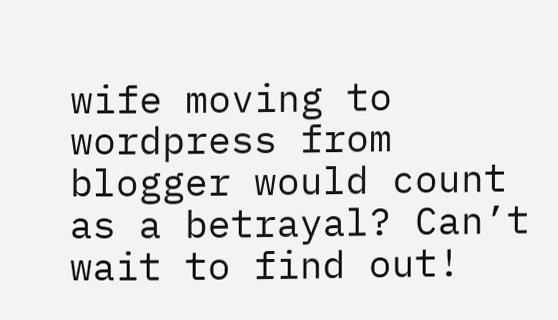wife moving to wordpress from blogger would count as a betrayal? Can’t wait to find out!